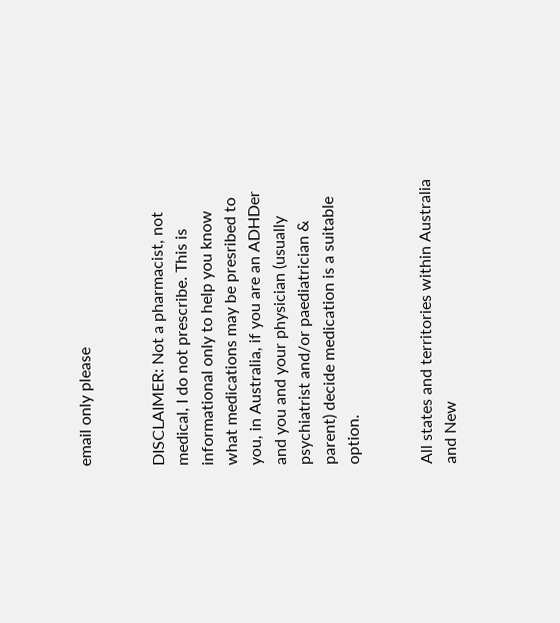email only please


DISCLAIMER: Not a pharmacist, not medical, I do not prescribe. This is informational only to help you know what medications may be presribed to you, in Australia, if you are an ADHDer and you and your physician (usually psychiatrist and/or paediatrician & parent) decide medication is a suitable option.


All states and territories within Australia and New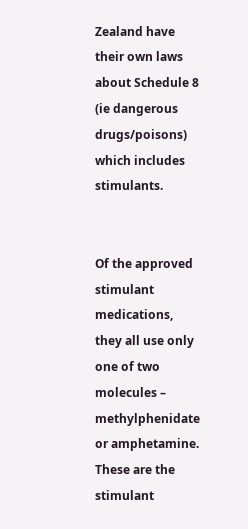Zealand have their own laws about Schedule 8 (ie dangerous drugs/poisons) which includes stimulants.


Of the approved stimulant medications, they all use only one of two molecules – methylphenidate or amphetamine. These are the stimulant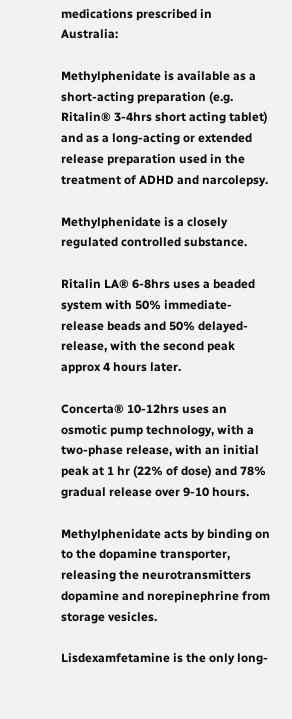medications prescribed in Australia:

Methylphenidate is available as a short-acting preparation (e.g. Ritalin® 3-4hrs short acting tablet) and as a long-acting or extended release preparation used in the treatment of ADHD and narcolepsy.

Methylphenidate is a closely regulated controlled substance.

Ritalin LA® 6-8hrs uses a beaded system with 50% immediate-release beads and 50% delayed-release, with the second peak approx 4 hours later.

Concerta® 10-12hrs uses an osmotic pump technology, with a two-phase release, with an initial peak at 1 hr (22% of dose) and 78% gradual release over 9-10 hours.

Methylphenidate acts by binding on to the dopamine transporter, releasing the neurotransmitters dopamine and norepinephrine from storage vesicles.

Lisdexamfetamine is the only long-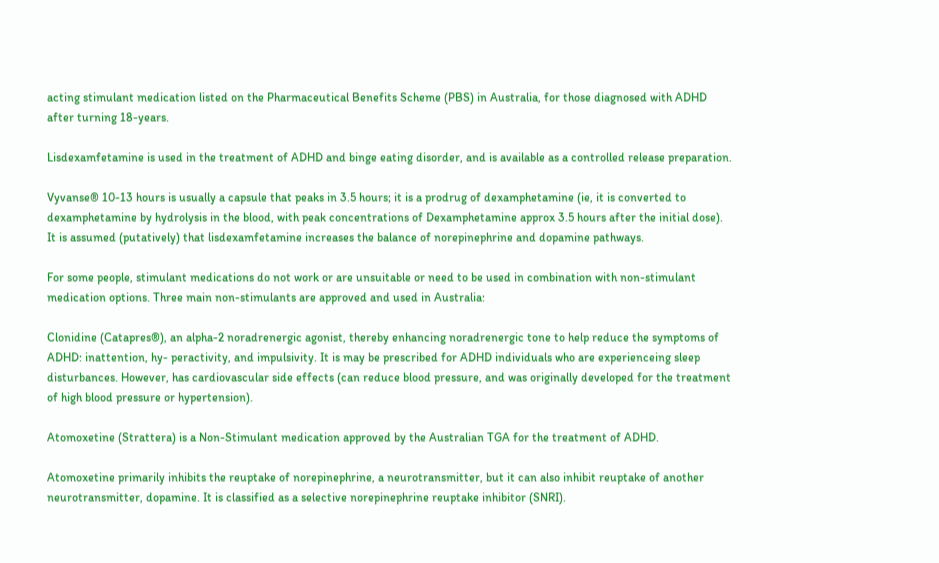acting stimulant medication listed on the Pharmaceutical Benefits Scheme (PBS) in Australia, for those diagnosed with ADHD after turning 18-years.

Lisdexamfetamine is used in the treatment of ADHD and binge eating disorder, and is available as a controlled release preparation.

Vyvanse® 10-13 hours is usually a capsule that peaks in 3.5 hours; it is a prodrug of dexamphetamine (ie, it is converted to dexamphetamine by hydrolysis in the blood, with peak concentrations of Dexamphetamine approx 3.5 hours after the initial dose). It is assumed (putatively) that lisdexamfetamine increases the balance of norepinephrine and dopamine pathways.

For some people, stimulant medications do not work or are unsuitable or need to be used in combination with non-stimulant medication options. Three main non-stimulants are approved and used in Australia:

Clonidine (Catapres®), an alpha-2 noradrenergic agonist, thereby enhancing noradrenergic tone to help reduce the symptoms of ADHD: inattention, hy- peractivity, and impulsivity. It is may be prescribed for ADHD individuals who are experienceing sleep disturbances. However, has cardiovascular side effects (can reduce blood pressure, and was originally developed for the treatment of high blood pressure or hypertension).

Atomoxetine (Strattera) is a Non-Stimulant medication approved by the Australian TGA for the treatment of ADHD.

Atomoxetine primarily inhibits the reuptake of norepinephrine, a neurotransmitter, but it can also inhibit reuptake of another neurotransmitter, dopamine. It is classified as a selective norepinephrine reuptake inhibitor (SNRI).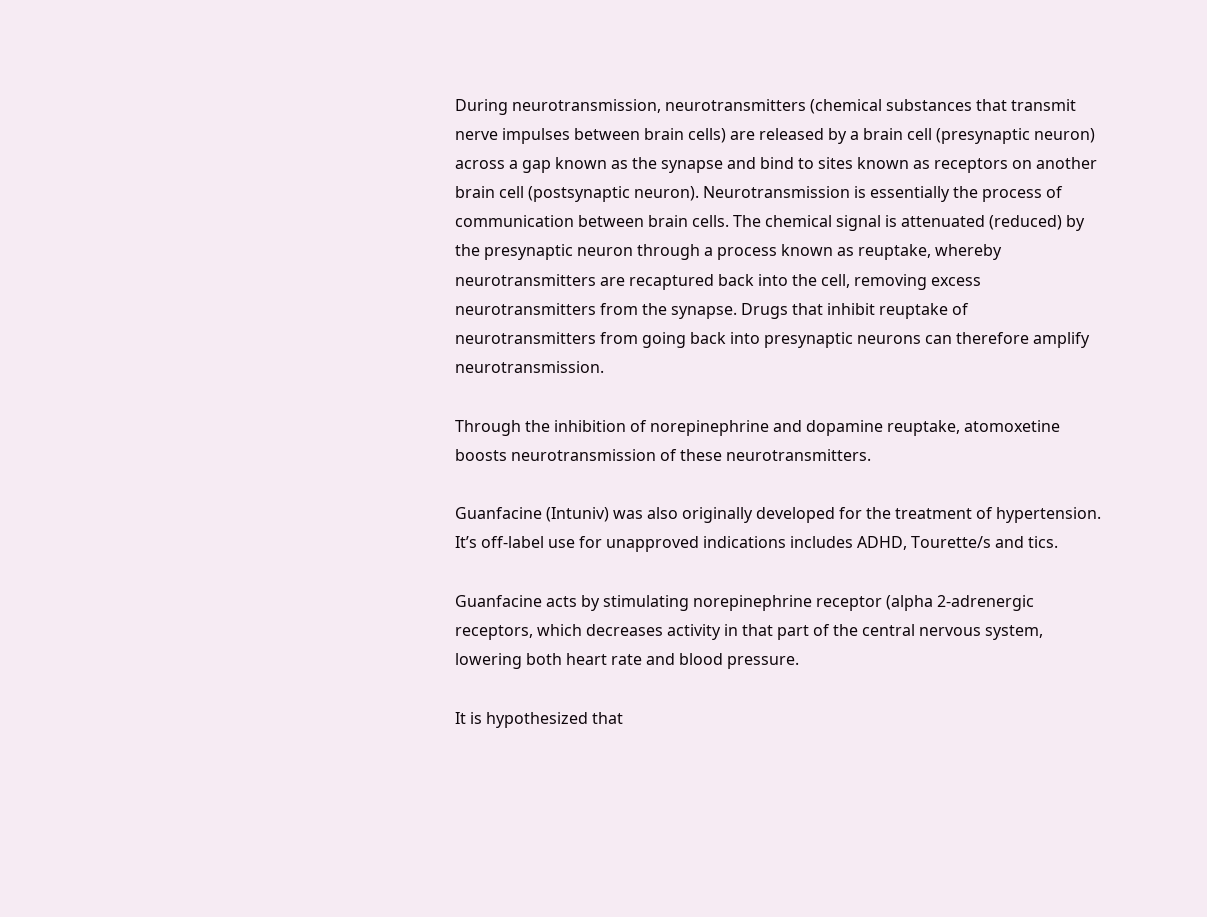During neurotransmission, neurotransmitters (chemical substances that transmit nerve impulses between brain cells) are released by a brain cell (presynaptic neuron) across a gap known as the synapse and bind to sites known as receptors on another brain cell (postsynaptic neuron). Neurotransmission is essentially the process of communication between brain cells. The chemical signal is attenuated (reduced) by the presynaptic neuron through a process known as reuptake, whereby neurotransmitters are recaptured back into the cell, removing excess neurotransmitters from the synapse. Drugs that inhibit reuptake of neurotransmitters from going back into presynaptic neurons can therefore amplify neurotransmission.

Through the inhibition of norepinephrine and dopamine reuptake, atomoxetine boosts neurotransmission of these neurotransmitters.

Guanfacine (Intuniv) was also originally developed for the treatment of hypertension. It’s off-label use for unapproved indications includes ADHD, Tourette/s and tics.

Guanfacine acts by stimulating norepinephrine receptor (alpha 2-adrenergic receptors, which decreases activity in that part of the central nervous system, lowering both heart rate and blood pressure.

It is hypothesized that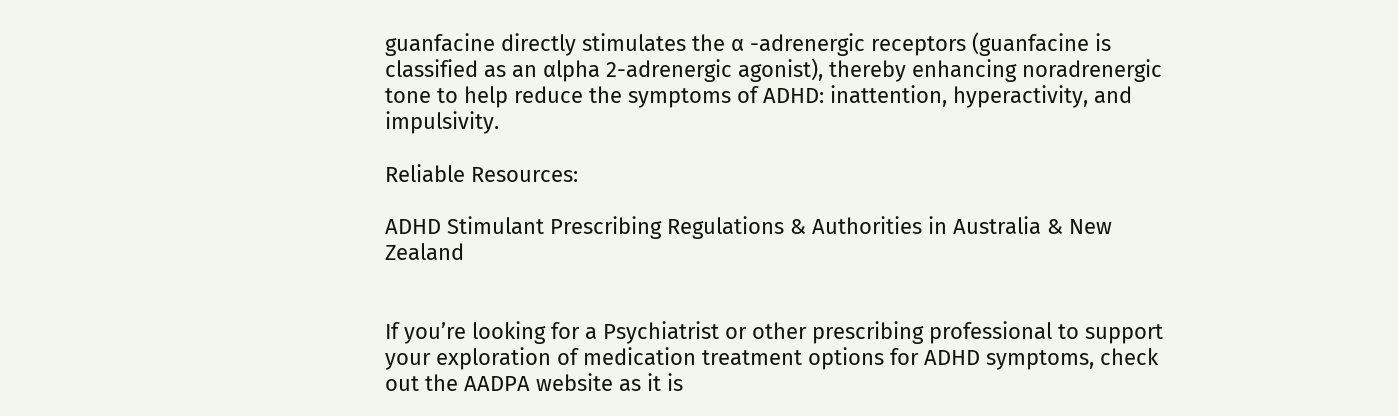guanfacine directly stimulates the α -adrenergic receptors (guanfacine is classified as an αlpha 2-adrenergic agonist), thereby enhancing noradrenergic tone to help reduce the symptoms of ADHD: inattention, hyperactivity, and impulsivity.

Reliable Resources:

ADHD Stimulant Prescribing Regulations & Authorities in Australia & New Zealand


If you’re looking for a Psychiatrist or other prescribing professional to support your exploration of medication treatment options for ADHD symptoms, check out the AADPA website as it is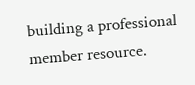building a professional member resource.